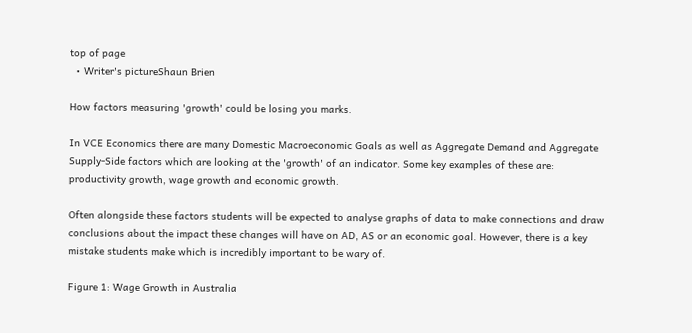top of page
  • Writer's pictureShaun Brien

How factors measuring 'growth' could be losing you marks.

In VCE Economics there are many Domestic Macroeconomic Goals as well as Aggregate Demand and Aggregate Supply-Side factors which are looking at the 'growth' of an indicator. Some key examples of these are: productivity growth, wage growth and economic growth.

Often alongside these factors students will be expected to analyse graphs of data to make connections and draw conclusions about the impact these changes will have on AD, AS or an economic goal. However, there is a key mistake students make which is incredibly important to be wary of.

Figure 1: Wage Growth in Australia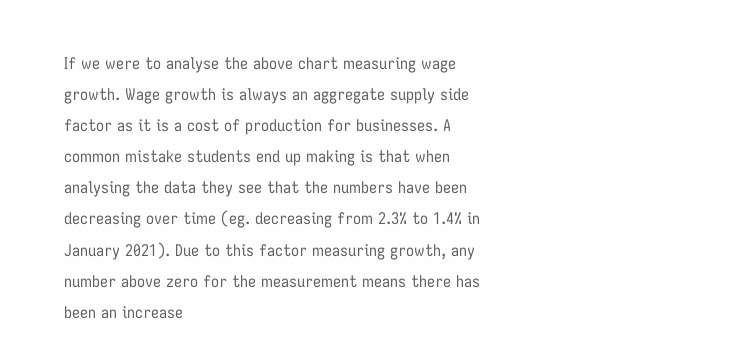If we were to analyse the above chart measuring wage growth. Wage growth is always an aggregate supply side factor as it is a cost of production for businesses. A common mistake students end up making is that when analysing the data they see that the numbers have been decreasing over time (eg. decreasing from 2.3% to 1.4% in January 2021). Due to this factor measuring growth, any number above zero for the measurement means there has been an increase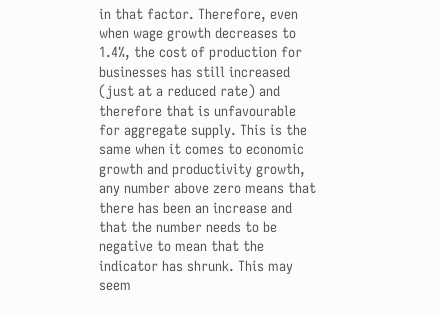in that factor. Therefore, even when wage growth decreases to 1.4%, the cost of production for businesses has still increased (just at a reduced rate) and therefore that is unfavourable for aggregate supply. This is the same when it comes to economic growth and productivity growth, any number above zero means that there has been an increase and that the number needs to be negative to mean that the indicator has shrunk. This may seem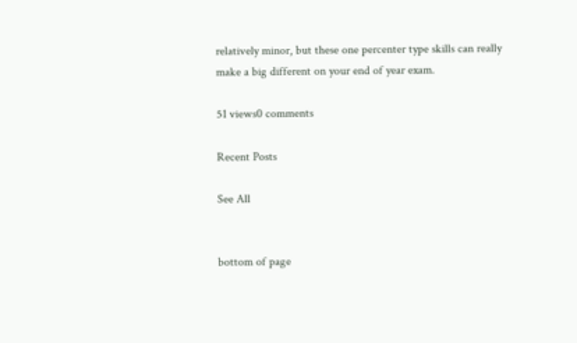relatively minor, but these one percenter type skills can really make a big different on your end of year exam.

51 views0 comments

Recent Posts

See All


bottom of page